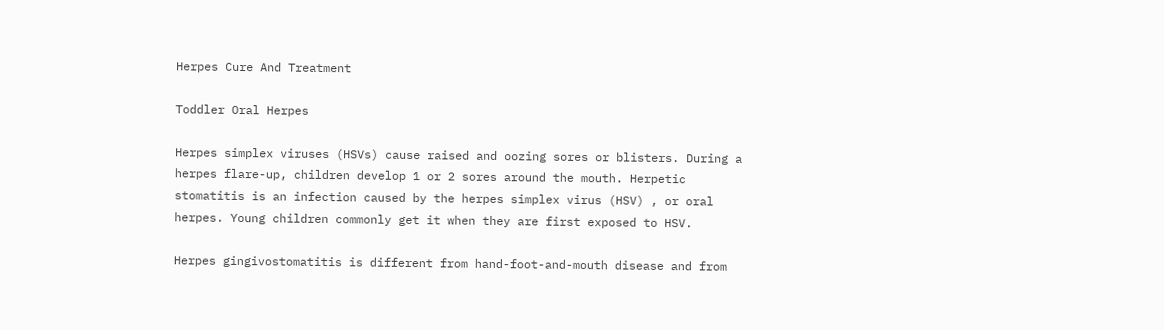Herpes Cure And Treatment

Toddler Oral Herpes

Herpes simplex viruses (HSVs) cause raised and oozing sores or blisters. During a herpes flare-up, children develop 1 or 2 sores around the mouth. Herpetic stomatitis is an infection caused by the herpes simplex virus (HSV) , or oral herpes. Young children commonly get it when they are first exposed to HSV.

Herpes gingivostomatitis is different from hand-foot-and-mouth disease and from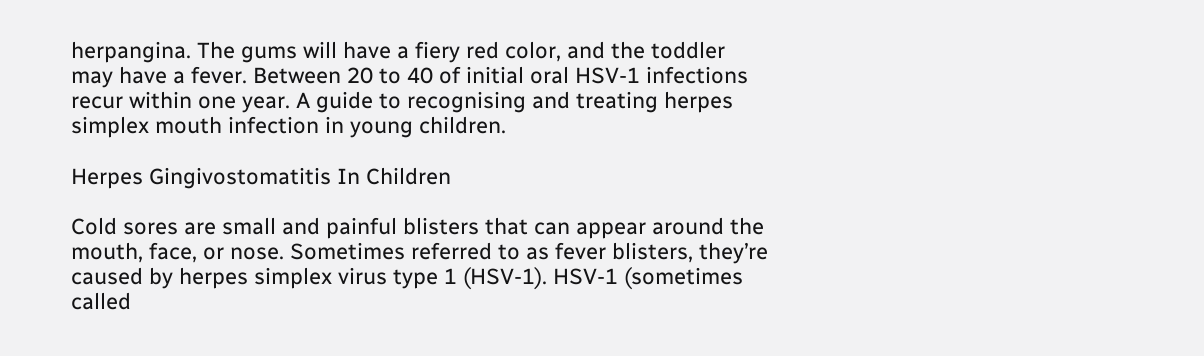herpangina. The gums will have a fiery red color, and the toddler may have a fever. Between 20 to 40 of initial oral HSV-1 infections recur within one year. A guide to recognising and treating herpes simplex mouth infection in young children.

Herpes Gingivostomatitis In Children

Cold sores are small and painful blisters that can appear around the mouth, face, or nose. Sometimes referred to as fever blisters, they’re caused by herpes simplex virus type 1 (HSV-1). HSV-1 (sometimes called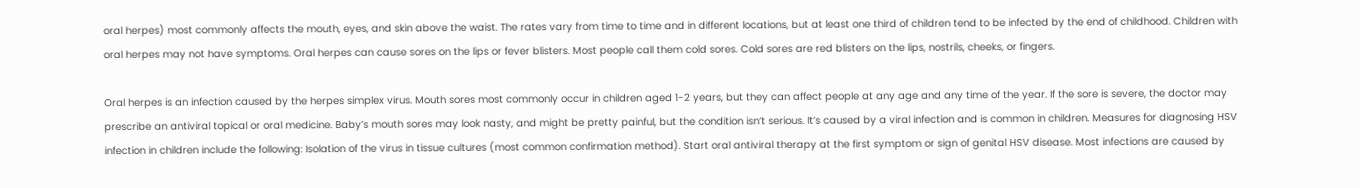oral herpes) most commonly affects the mouth, eyes, and skin above the waist. The rates vary from time to time and in different locations, but at least one third of children tend to be infected by the end of childhood. Children with oral herpes may not have symptoms. Oral herpes can cause sores on the lips or fever blisters. Most people call them cold sores. Cold sores are red blisters on the lips, nostrils, cheeks, or fingers.

Oral herpes is an infection caused by the herpes simplex virus. Mouth sores most commonly occur in children aged 1-2 years, but they can affect people at any age and any time of the year. If the sore is severe, the doctor may prescribe an antiviral topical or oral medicine. Baby’s mouth sores may look nasty, and might be pretty painful, but the condition isn’t serious. It’s caused by a viral infection and is common in children. Measures for diagnosing HSV infection in children include the following: Isolation of the virus in tissue cultures (most common confirmation method). Start oral antiviral therapy at the first symptom or sign of genital HSV disease. Most infections are caused by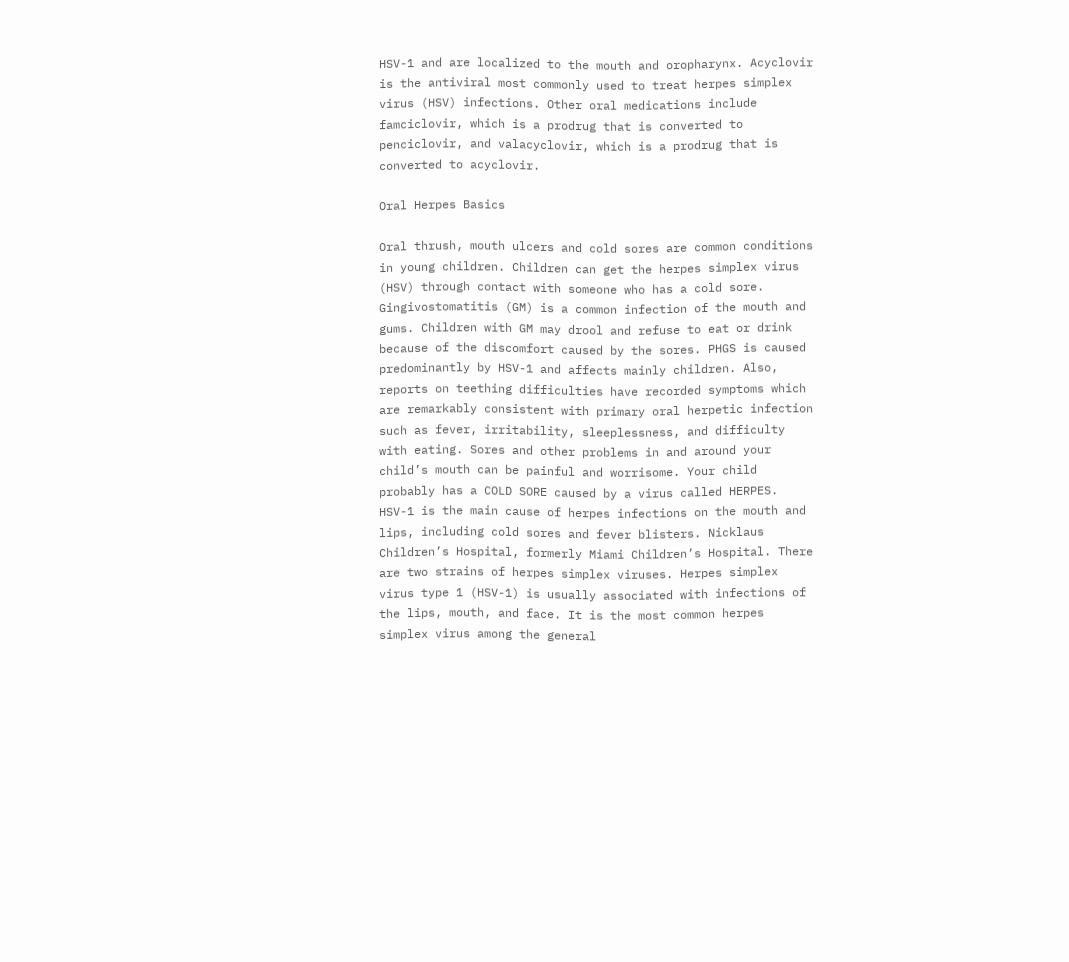HSV-1 and are localized to the mouth and oropharynx. Acyclovir is the antiviral most commonly used to treat herpes simplex virus (HSV) infections. Other oral medications include famciclovir, which is a prodrug that is converted to penciclovir, and valacyclovir, which is a prodrug that is converted to acyclovir.

Oral Herpes Basics

Oral thrush, mouth ulcers and cold sores are common conditions in young children. Children can get the herpes simplex virus (HSV) through contact with someone who has a cold sore. Gingivostomatitis (GM) is a common infection of the mouth and gums. Children with GM may drool and refuse to eat or drink because of the discomfort caused by the sores. PHGS is caused predominantly by HSV-1 and affects mainly children. Also, reports on teething difficulties have recorded symptoms which are remarkably consistent with primary oral herpetic infection such as fever, irritability, sleeplessness, and difficulty with eating. Sores and other problems in and around your child’s mouth can be painful and worrisome. Your child probably has a COLD SORE caused by a virus called HERPES. HSV-1 is the main cause of herpes infections on the mouth and lips, including cold sores and fever blisters. Nicklaus Children’s Hospital, formerly Miami Children’s Hospital. There are two strains of herpes simplex viruses. Herpes simplex virus type 1 (HSV-1) is usually associated with infections of the lips, mouth, and face. It is the most common herpes simplex virus among the general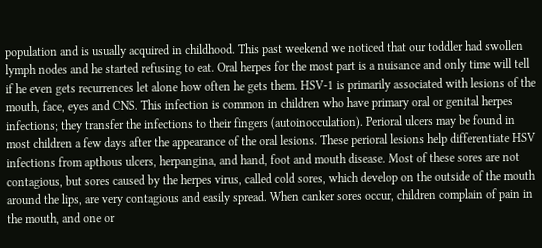population and is usually acquired in childhood. This past weekend we noticed that our toddler had swollen lymph nodes and he started refusing to eat. Oral herpes for the most part is a nuisance and only time will tell if he even gets recurrences let alone how often he gets them. HSV-1 is primarily associated with lesions of the mouth, face, eyes and CNS. This infection is common in children who have primary oral or genital herpes infections; they transfer the infections to their fingers (autoinocculation). Perioral ulcers may be found in most children a few days after the appearance of the oral lesions. These perioral lesions help differentiate HSV infections from apthous ulcers, herpangina, and hand, foot and mouth disease. Most of these sores are not contagious, but sores caused by the herpes virus, called cold sores, which develop on the outside of the mouth around the lips, are very contagious and easily spread. When canker sores occur, children complain of pain in the mouth, and one or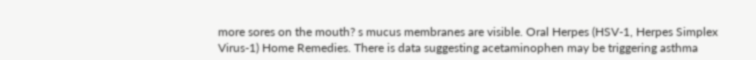more sores on the mouth? s mucus membranes are visible. Oral Herpes (HSV-1, Herpes Simplex Virus-1) Home Remedies. There is data suggesting acetaminophen may be triggering asthma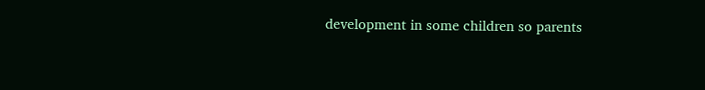development in some children so parents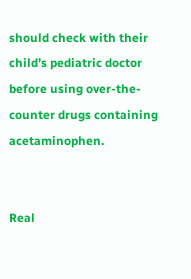should check with their child’s pediatric doctor before using over-the-counter drugs containing acetaminophen.


Real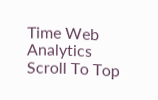Time Web Analytics
Scroll To Top